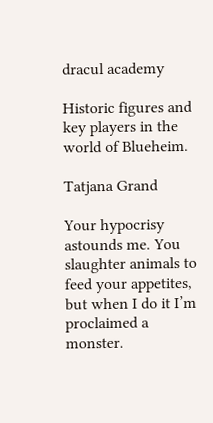dracul academy

Historic figures and key players in the world of Blueheim.

Tatjana Grand

Your hypocrisy astounds me. You slaughter animals to feed your appetites, but when I do it I’m proclaimed a monster.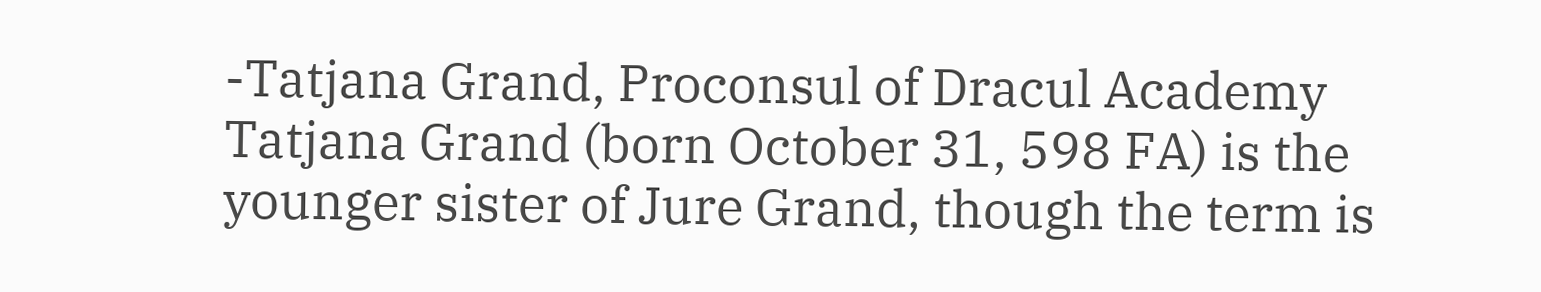-Tatjana Grand, Proconsul of Dracul Academy Tatjana Grand (born October 31, 598 FA) is the younger sister of Jure Grand, though the term is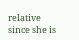relative since she is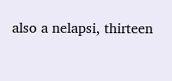also a nelapsi, thirteen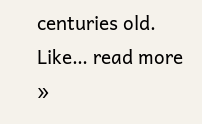centuries old. Like… read more »